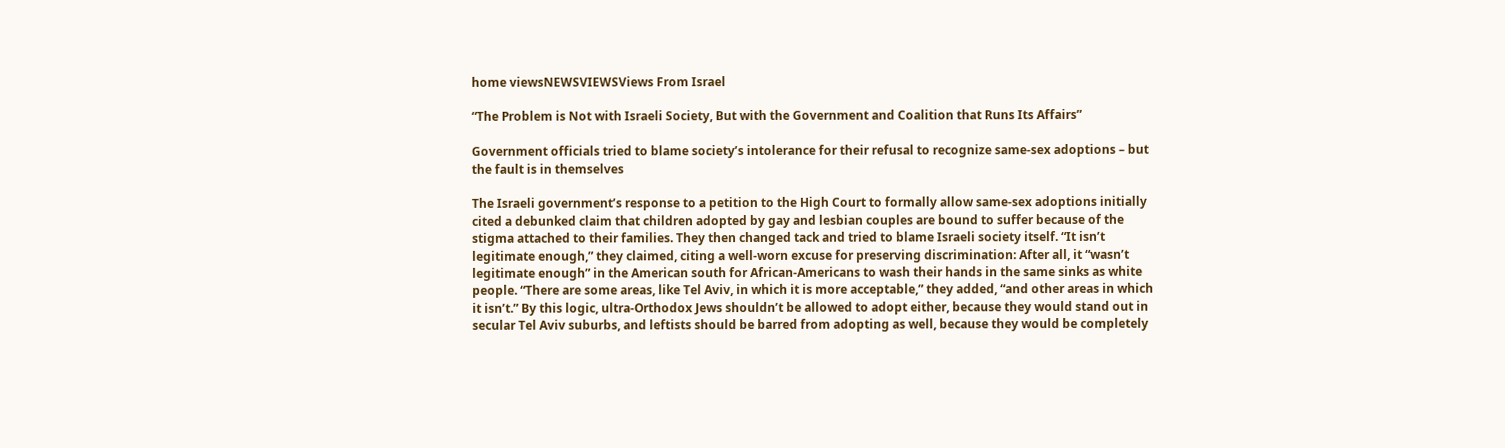home viewsNEWSVIEWSViews From Israel

“The Problem is Not with Israeli Society, But with the Government and Coalition that Runs Its Affairs”

Government officials tried to blame society’s intolerance for their refusal to recognize same-sex adoptions – but the fault is in themselves

The Israeli government’s response to a petition to the High Court to formally allow same-sex adoptions initially cited a debunked claim that children adopted by gay and lesbian couples are bound to suffer because of the stigma attached to their families. They then changed tack and tried to blame Israeli society itself. “It isn’t legitimate enough,” they claimed, citing a well-worn excuse for preserving discrimination: After all, it “wasn’t legitimate enough” in the American south for African-Americans to wash their hands in the same sinks as white people. “There are some areas, like Tel Aviv, in which it is more acceptable,” they added, “and other areas in which it isn’t.” By this logic, ultra-Orthodox Jews shouldn’t be allowed to adopt either, because they would stand out in secular Tel Aviv suburbs, and leftists should be barred from adopting as well, because they would be completely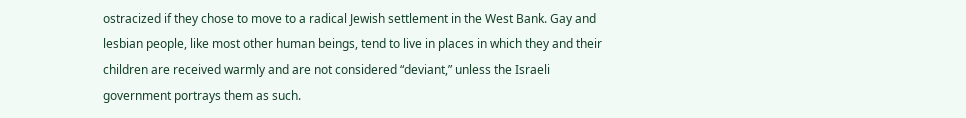ostracized if they chose to move to a radical Jewish settlement in the West Bank. Gay and lesbian people, like most other human beings, tend to live in places in which they and their children are received warmly and are not considered “deviant,” unless the Israeli government portrays them as such.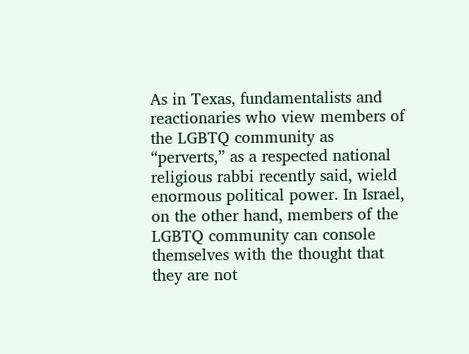As in Texas, fundamentalists and reactionaries who view members of the LGBTQ community as “perverts,” as a respected national religious rabbi recently said, wield enormous political power. In Israel, on the other hand, members of the LGBTQ community can console themselves with the thought that they are not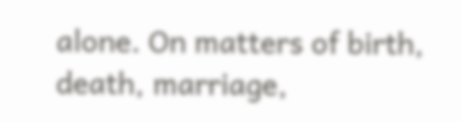alone. On matters of birth, death, marriage,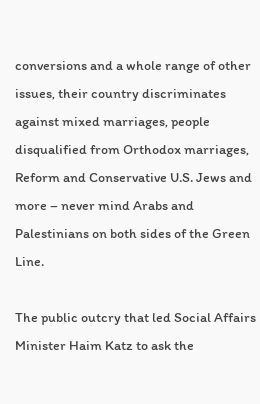conversions and a whole range of other issues, their country discriminates against mixed marriages, people disqualified from Orthodox marriages, Reform and Conservative U.S. Jews and more – never mind Arabs and Palestinians on both sides of the Green Line.

The public outcry that led Social Affairs Minister Haim Katz to ask the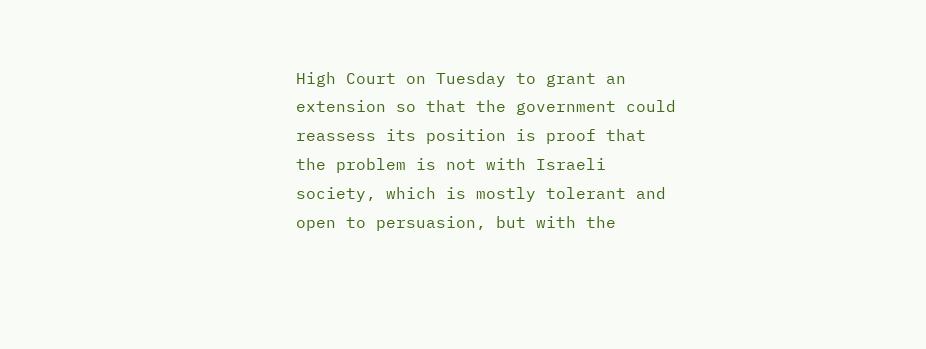High Court on Tuesday to grant an extension so that the government could reassess its position is proof that the problem is not with Israeli society, which is mostly tolerant and open to persuasion, but with the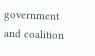government and coalition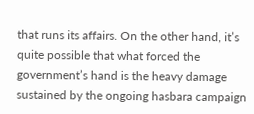that runs its affairs. On the other hand, it’s quite possible that what forced the government’s hand is the heavy damage sustained by the ongoing hasbara campaign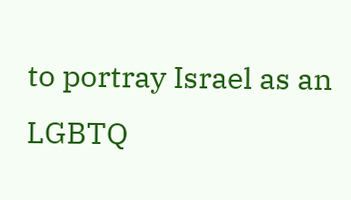to portray Israel as an LGBTQ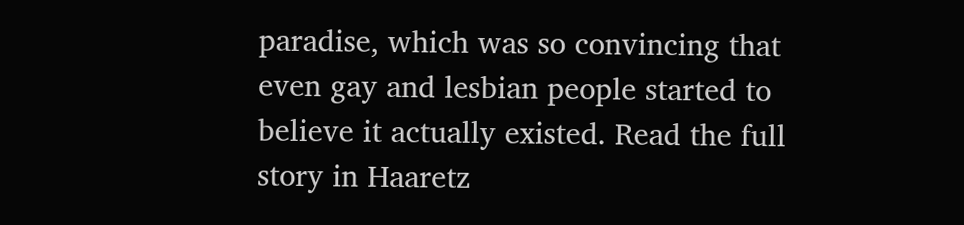paradise, which was so convincing that even gay and lesbian people started to believe it actually existed. Read the full story in Haaretz